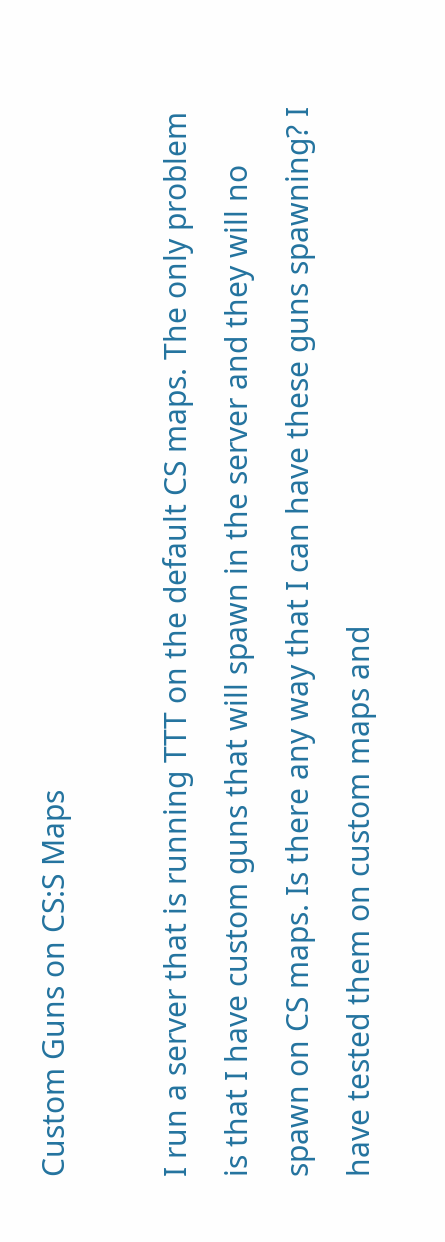Custom Guns on CS:S Maps

I run a server that is running TTT on the default CS maps. The only problem is that I have custom guns that will spawn in the server and they will no spawn on CS maps. Is there any way that I can have these guns spawning? I have tested them on custom maps and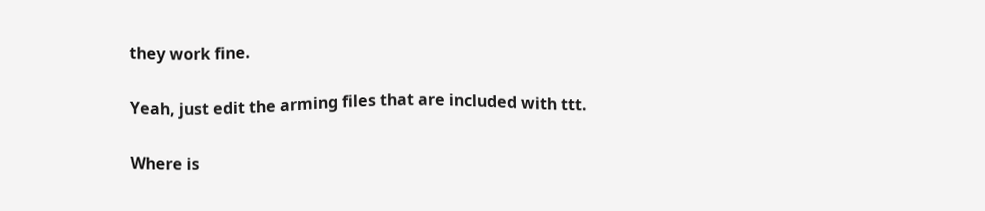they work fine.

Yeah, just edit the arming files that are included with ttt.

Where is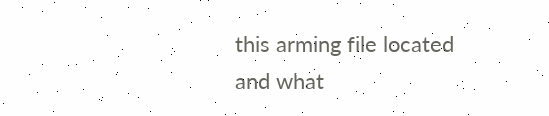this arming file located and what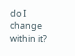do I change within it?